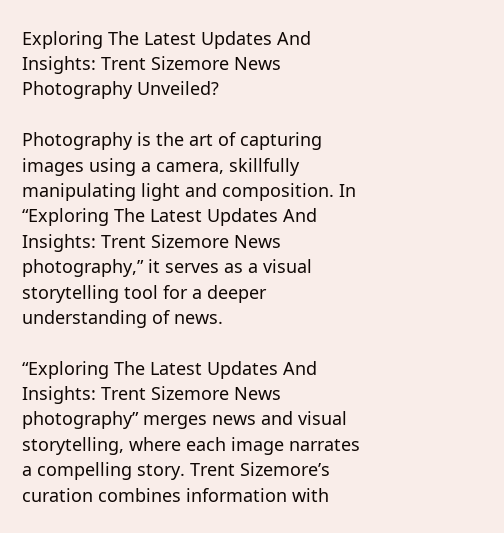Exploring The Latest Updates And Insights: Trent Sizemore News Photography Unveiled?

Photography is the art of capturing images using a camera, skillfully manipulating light and composition. In “Exploring The Latest Updates And Insights: Trent Sizemore News photography,” it serves as a visual storytelling tool for a deeper understanding of news.

“Exploring The Latest Updates And Insights: Trent Sizemore News photography” merges news and visual storytelling, where each image narrates a compelling story. Trent Sizemore’s curation combines information with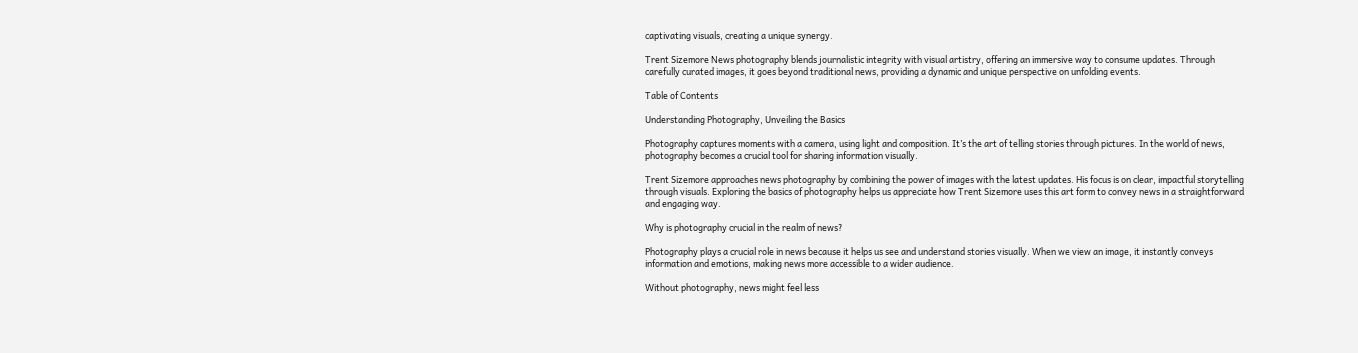captivating visuals, creating a unique synergy.

Trent Sizemore News photography blends journalistic integrity with visual artistry, offering an immersive way to consume updates. Through carefully curated images, it goes beyond traditional news, providing a dynamic and unique perspective on unfolding events.

Table of Contents

Understanding Photography, Unveiling the Basics

Photography captures moments with a camera, using light and composition. It’s the art of telling stories through pictures. In the world of news, photography becomes a crucial tool for sharing information visually.

Trent Sizemore approaches news photography by combining the power of images with the latest updates. His focus is on clear, impactful storytelling through visuals. Exploring the basics of photography helps us appreciate how Trent Sizemore uses this art form to convey news in a straightforward and engaging way.

Why is photography crucial in the realm of news?

Photography plays a crucial role in news because it helps us see and understand stories visually. When we view an image, it instantly conveys information and emotions, making news more accessible to a wider audience.

Without photography, news might feel less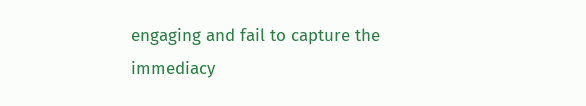engaging and fail to capture the immediacy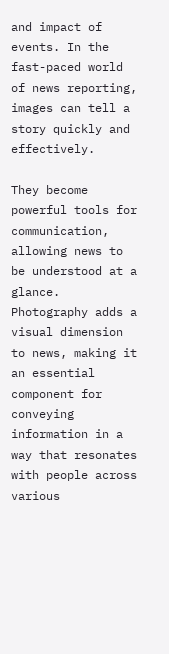and impact of events. In the fast-paced world of news reporting, images can tell a story quickly and effectively.

They become powerful tools for communication, allowing news to be understood at a glance. Photography adds a visual dimension to news, making it an essential component for conveying information in a way that resonates with people across various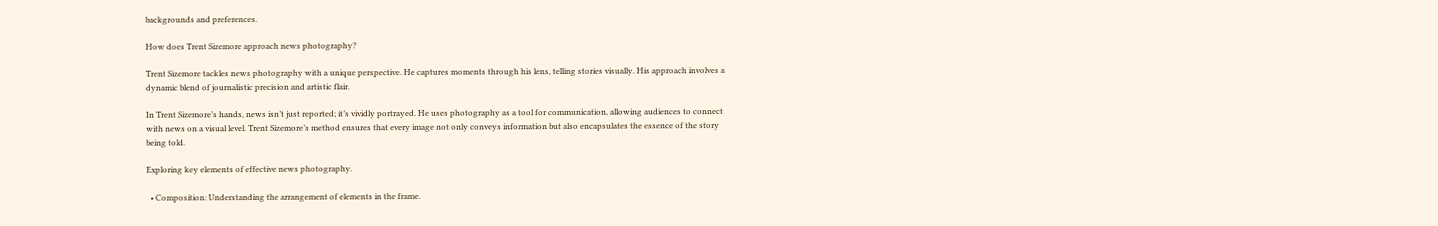backgrounds and preferences.

How does Trent Sizemore approach news photography?

Trent Sizemore tackles news photography with a unique perspective. He captures moments through his lens, telling stories visually. His approach involves a dynamic blend of journalistic precision and artistic flair.

In Trent Sizemore’s hands, news isn’t just reported; it’s vividly portrayed. He uses photography as a tool for communication, allowing audiences to connect with news on a visual level. Trent Sizemore’s method ensures that every image not only conveys information but also encapsulates the essence of the story being told.

Exploring key elements of effective news photography.

  • Composition: Understanding the arrangement of elements in the frame.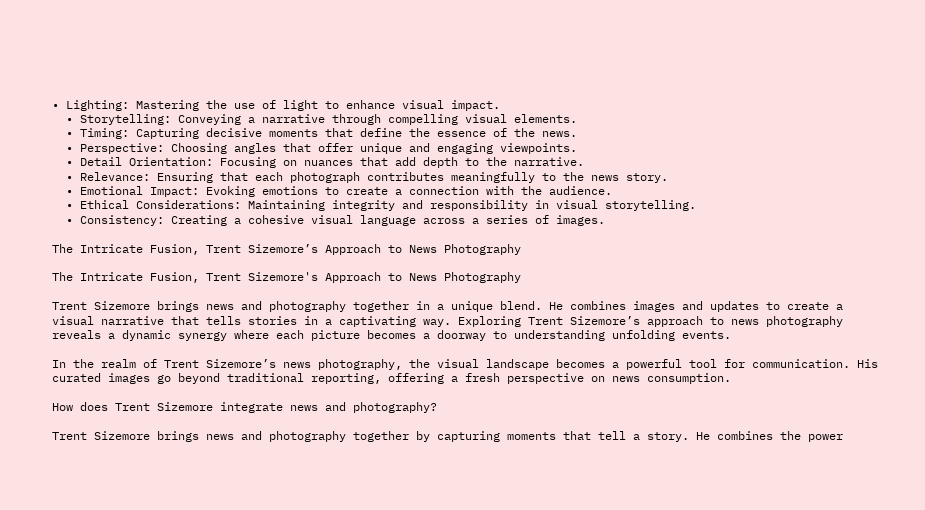• Lighting: Mastering the use of light to enhance visual impact.
  • Storytelling: Conveying a narrative through compelling visual elements.
  • Timing: Capturing decisive moments that define the essence of the news.
  • Perspective: Choosing angles that offer unique and engaging viewpoints.
  • Detail Orientation: Focusing on nuances that add depth to the narrative.
  • Relevance: Ensuring that each photograph contributes meaningfully to the news story.
  • Emotional Impact: Evoking emotions to create a connection with the audience.
  • Ethical Considerations: Maintaining integrity and responsibility in visual storytelling.
  • Consistency: Creating a cohesive visual language across a series of images.

The Intricate Fusion, Trent Sizemore’s Approach to News Photography

The Intricate Fusion, Trent Sizemore's Approach to News Photography

Trent Sizemore brings news and photography together in a unique blend. He combines images and updates to create a visual narrative that tells stories in a captivating way. Exploring Trent Sizemore’s approach to news photography reveals a dynamic synergy where each picture becomes a doorway to understanding unfolding events.

In the realm of Trent Sizemore’s news photography, the visual landscape becomes a powerful tool for communication. His curated images go beyond traditional reporting, offering a fresh perspective on news consumption.

How does Trent Sizemore integrate news and photography?

Trent Sizemore brings news and photography together by capturing moments that tell a story. He combines the power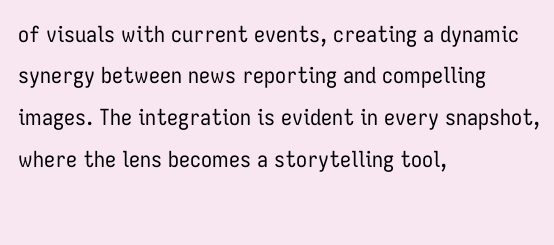of visuals with current events, creating a dynamic synergy between news reporting and compelling images. The integration is evident in every snapshot, where the lens becomes a storytelling tool,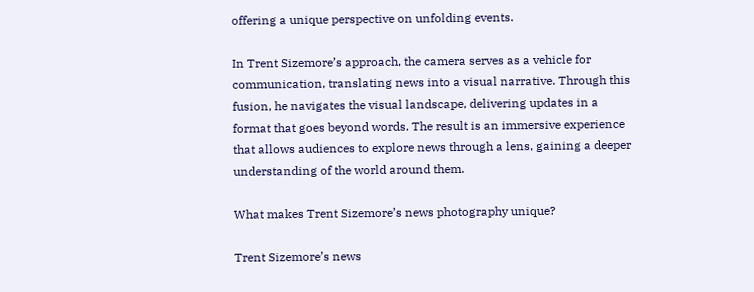offering a unique perspective on unfolding events.

In Trent Sizemore’s approach, the camera serves as a vehicle for communication, translating news into a visual narrative. Through this fusion, he navigates the visual landscape, delivering updates in a format that goes beyond words. The result is an immersive experience that allows audiences to explore news through a lens, gaining a deeper understanding of the world around them.

What makes Trent Sizemore’s news photography unique?

Trent Sizemore’s news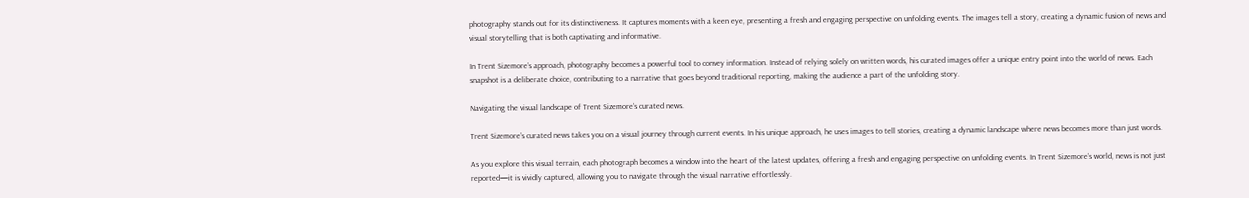photography stands out for its distinctiveness. It captures moments with a keen eye, presenting a fresh and engaging perspective on unfolding events. The images tell a story, creating a dynamic fusion of news and visual storytelling that is both captivating and informative.

In Trent Sizemore’s approach, photography becomes a powerful tool to convey information. Instead of relying solely on written words, his curated images offer a unique entry point into the world of news. Each snapshot is a deliberate choice, contributing to a narrative that goes beyond traditional reporting, making the audience a part of the unfolding story.

Navigating the visual landscape of Trent Sizemore’s curated news.

Trent Sizemore’s curated news takes you on a visual journey through current events. In his unique approach, he uses images to tell stories, creating a dynamic landscape where news becomes more than just words.

As you explore this visual terrain, each photograph becomes a window into the heart of the latest updates, offering a fresh and engaging perspective on unfolding events. In Trent Sizemore’s world, news is not just reported—it is vividly captured, allowing you to navigate through the visual narrative effortlessly.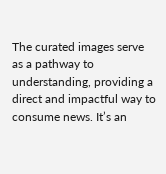The curated images serve as a pathway to understanding, providing a direct and impactful way to consume news. It’s an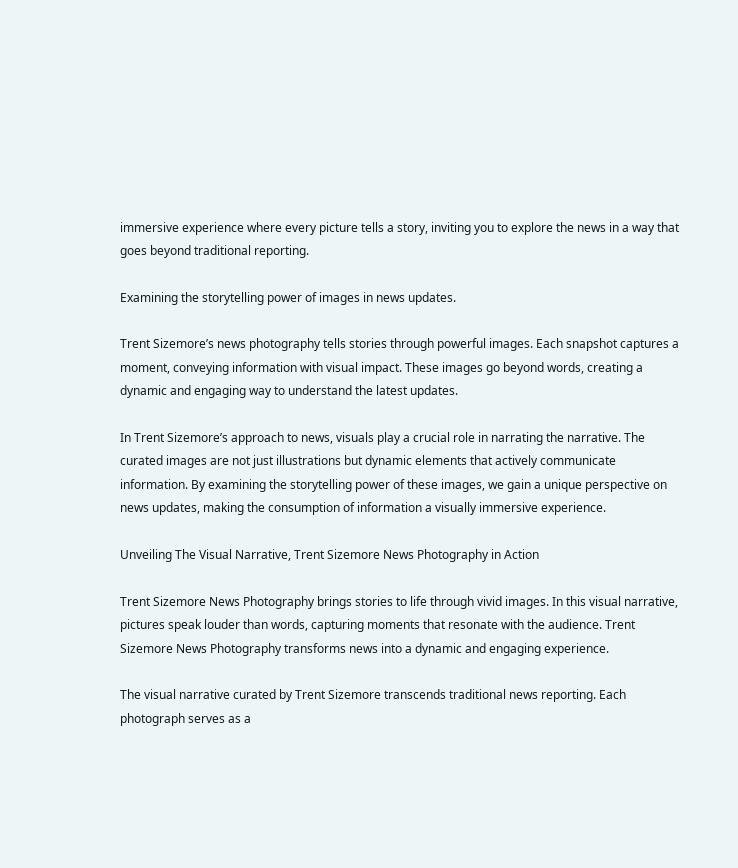immersive experience where every picture tells a story, inviting you to explore the news in a way that goes beyond traditional reporting.

Examining the storytelling power of images in news updates.

Trent Sizemore’s news photography tells stories through powerful images. Each snapshot captures a moment, conveying information with visual impact. These images go beyond words, creating a dynamic and engaging way to understand the latest updates.

In Trent Sizemore’s approach to news, visuals play a crucial role in narrating the narrative. The curated images are not just illustrations but dynamic elements that actively communicate information. By examining the storytelling power of these images, we gain a unique perspective on news updates, making the consumption of information a visually immersive experience.

Unveiling The Visual Narrative, Trent Sizemore News Photography in Action

Trent Sizemore News Photography brings stories to life through vivid images. In this visual narrative, pictures speak louder than words, capturing moments that resonate with the audience. Trent Sizemore News Photography transforms news into a dynamic and engaging experience.

The visual narrative curated by Trent Sizemore transcends traditional news reporting. Each photograph serves as a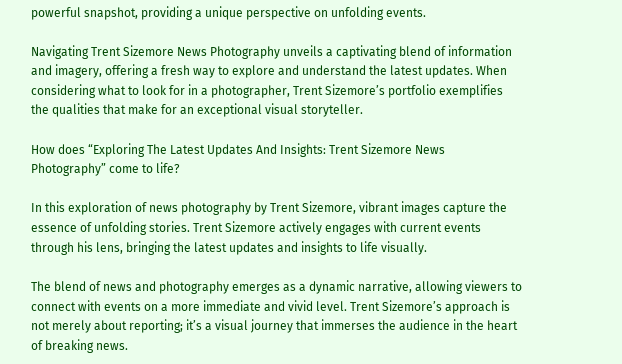powerful snapshot, providing a unique perspective on unfolding events.

Navigating Trent Sizemore News Photography unveils a captivating blend of information and imagery, offering a fresh way to explore and understand the latest updates. When considering what to look for in a photographer, Trent Sizemore’s portfolio exemplifies the qualities that make for an exceptional visual storyteller.

How does “Exploring The Latest Updates And Insights: Trent Sizemore News Photography” come to life?

In this exploration of news photography by Trent Sizemore, vibrant images capture the essence of unfolding stories. Trent Sizemore actively engages with current events through his lens, bringing the latest updates and insights to life visually.

The blend of news and photography emerges as a dynamic narrative, allowing viewers to connect with events on a more immediate and vivid level. Trent Sizemore’s approach is not merely about reporting; it’s a visual journey that immerses the audience in the heart of breaking news.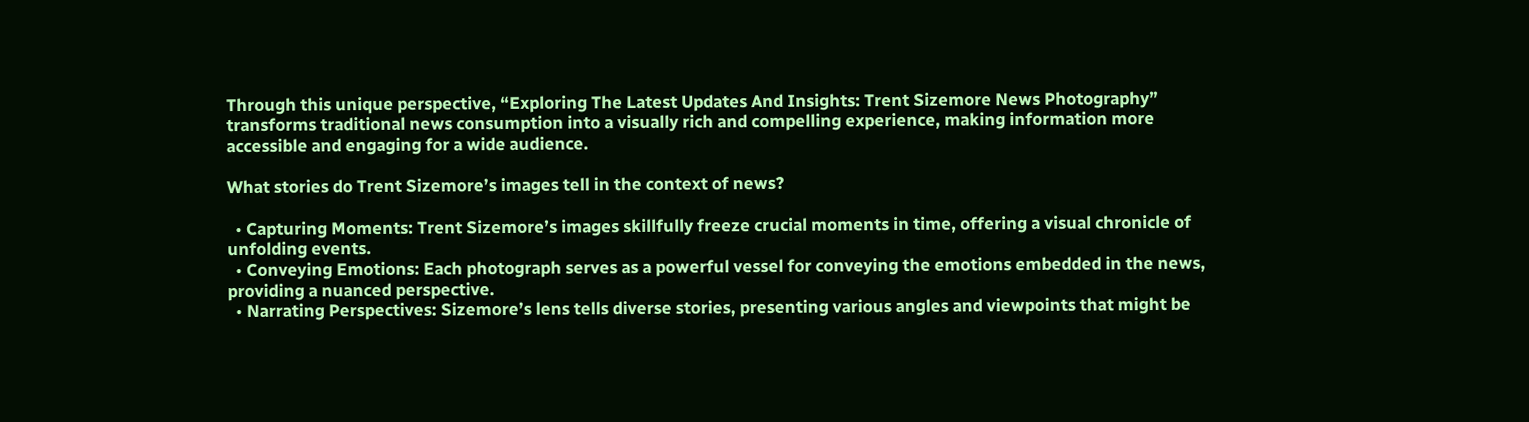Through this unique perspective, “Exploring The Latest Updates And Insights: Trent Sizemore News Photography” transforms traditional news consumption into a visually rich and compelling experience, making information more accessible and engaging for a wide audience.

What stories do Trent Sizemore’s images tell in the context of news?

  • Capturing Moments: Trent Sizemore’s images skillfully freeze crucial moments in time, offering a visual chronicle of unfolding events.
  • Conveying Emotions: Each photograph serves as a powerful vessel for conveying the emotions embedded in the news, providing a nuanced perspective.
  • Narrating Perspectives: Sizemore’s lens tells diverse stories, presenting various angles and viewpoints that might be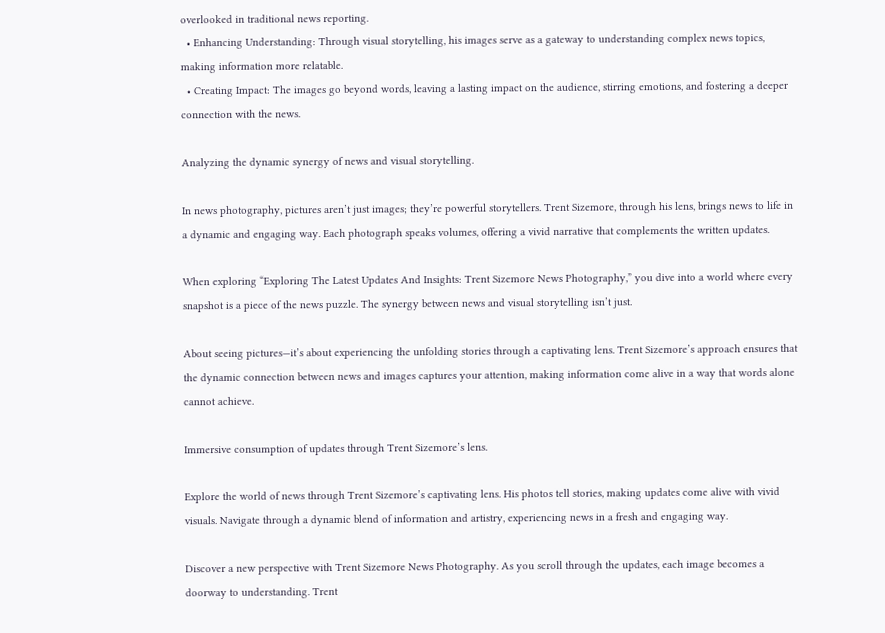overlooked in traditional news reporting.
  • Enhancing Understanding: Through visual storytelling, his images serve as a gateway to understanding complex news topics, making information more relatable.
  • Creating Impact: The images go beyond words, leaving a lasting impact on the audience, stirring emotions, and fostering a deeper connection with the news.

Analyzing the dynamic synergy of news and visual storytelling.

In news photography, pictures aren’t just images; they’re powerful storytellers. Trent Sizemore, through his lens, brings news to life in a dynamic and engaging way. Each photograph speaks volumes, offering a vivid narrative that complements the written updates.

When exploring “Exploring The Latest Updates And Insights: Trent Sizemore News Photography,” you dive into a world where every snapshot is a piece of the news puzzle. The synergy between news and visual storytelling isn’t just.

About seeing pictures—it’s about experiencing the unfolding stories through a captivating lens. Trent Sizemore’s approach ensures that the dynamic connection between news and images captures your attention, making information come alive in a way that words alone cannot achieve.

Immersive consumption of updates through Trent Sizemore’s lens.

Explore the world of news through Trent Sizemore’s captivating lens. His photos tell stories, making updates come alive with vivid visuals. Navigate through a dynamic blend of information and artistry, experiencing news in a fresh and engaging way.

Discover a new perspective with Trent Sizemore News Photography. As you scroll through the updates, each image becomes a doorway to understanding. Trent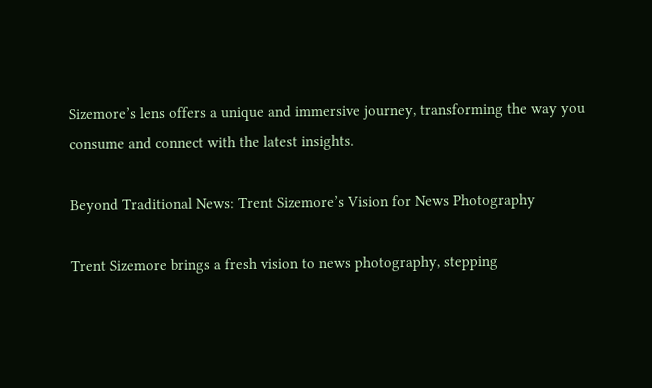Sizemore’s lens offers a unique and immersive journey, transforming the way you consume and connect with the latest insights.

Beyond Traditional News: Trent Sizemore’s Vision for News Photography

Trent Sizemore brings a fresh vision to news photography, stepping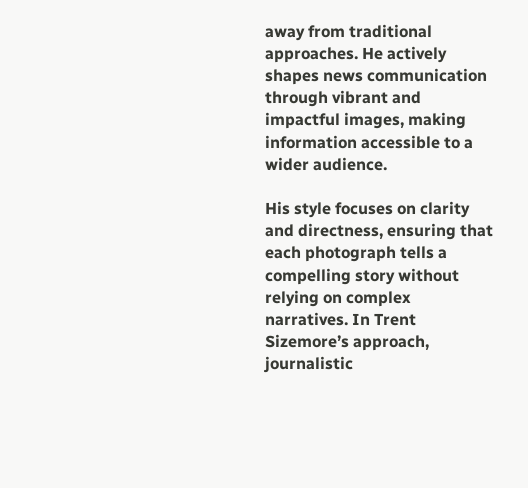away from traditional approaches. He actively shapes news communication through vibrant and impactful images, making information accessible to a wider audience.

His style focuses on clarity and directness, ensuring that each photograph tells a compelling story without relying on complex narratives. In Trent Sizemore’s approach, journalistic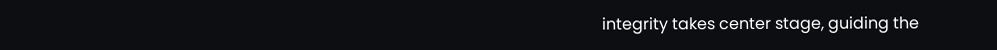integrity takes center stage, guiding the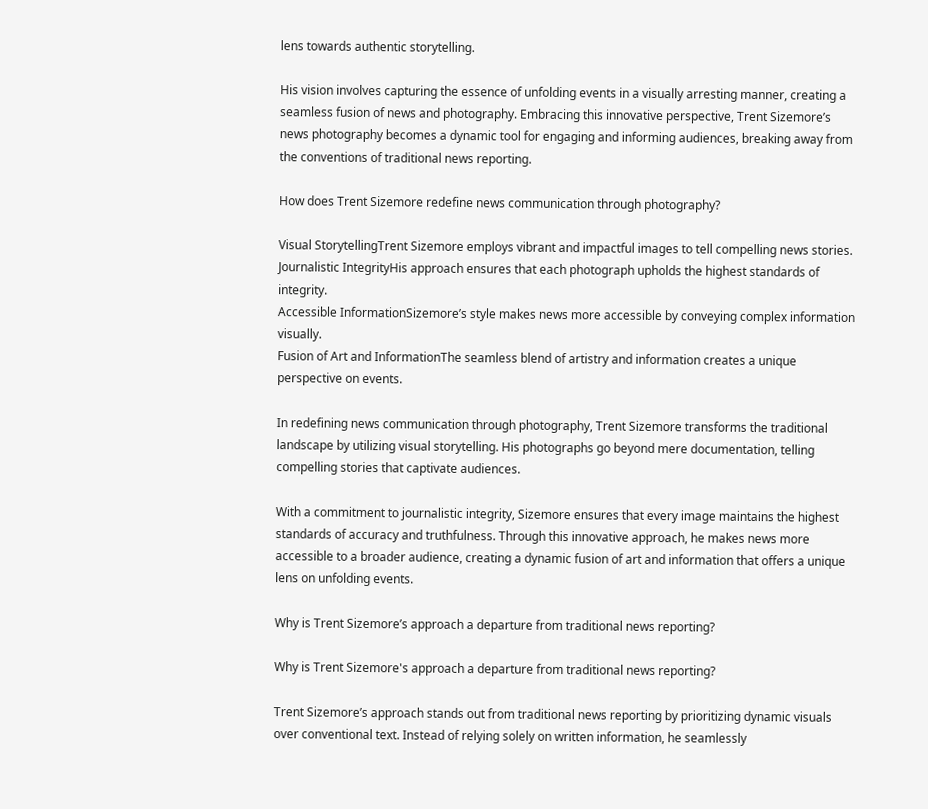lens towards authentic storytelling.

His vision involves capturing the essence of unfolding events in a visually arresting manner, creating a seamless fusion of news and photography. Embracing this innovative perspective, Trent Sizemore’s news photography becomes a dynamic tool for engaging and informing audiences, breaking away from the conventions of traditional news reporting.

How does Trent Sizemore redefine news communication through photography?

Visual StorytellingTrent Sizemore employs vibrant and impactful images to tell compelling news stories.
Journalistic IntegrityHis approach ensures that each photograph upholds the highest standards of integrity.
Accessible InformationSizemore’s style makes news more accessible by conveying complex information visually.
Fusion of Art and InformationThe seamless blend of artistry and information creates a unique perspective on events.

In redefining news communication through photography, Trent Sizemore transforms the traditional landscape by utilizing visual storytelling. His photographs go beyond mere documentation, telling compelling stories that captivate audiences.

With a commitment to journalistic integrity, Sizemore ensures that every image maintains the highest standards of accuracy and truthfulness. Through this innovative approach, he makes news more accessible to a broader audience, creating a dynamic fusion of art and information that offers a unique lens on unfolding events.

Why is Trent Sizemore’s approach a departure from traditional news reporting?

Why is Trent Sizemore's approach a departure from traditional news reporting?

Trent Sizemore’s approach stands out from traditional news reporting by prioritizing dynamic visuals over conventional text. Instead of relying solely on written information, he seamlessly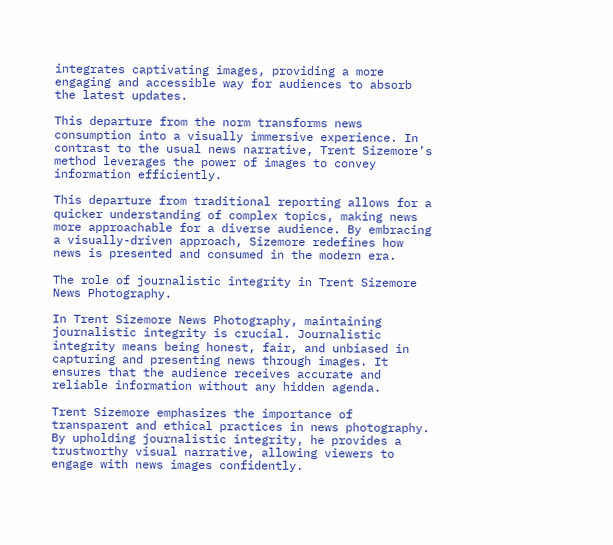integrates captivating images, providing a more engaging and accessible way for audiences to absorb the latest updates.

This departure from the norm transforms news consumption into a visually immersive experience. In contrast to the usual news narrative, Trent Sizemore’s method leverages the power of images to convey information efficiently.

This departure from traditional reporting allows for a quicker understanding of complex topics, making news more approachable for a diverse audience. By embracing a visually-driven approach, Sizemore redefines how news is presented and consumed in the modern era.

The role of journalistic integrity in Trent Sizemore News Photography.

In Trent Sizemore News Photography, maintaining journalistic integrity is crucial. Journalistic integrity means being honest, fair, and unbiased in capturing and presenting news through images. It ensures that the audience receives accurate and reliable information without any hidden agenda.

Trent Sizemore emphasizes the importance of transparent and ethical practices in news photography. By upholding journalistic integrity, he provides a trustworthy visual narrative, allowing viewers to engage with news images confidently.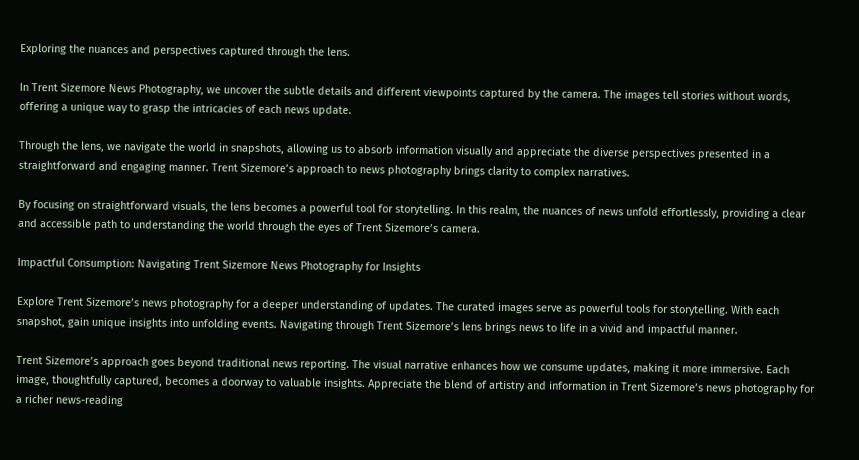Exploring the nuances and perspectives captured through the lens.

In Trent Sizemore News Photography, we uncover the subtle details and different viewpoints captured by the camera. The images tell stories without words, offering a unique way to grasp the intricacies of each news update.

Through the lens, we navigate the world in snapshots, allowing us to absorb information visually and appreciate the diverse perspectives presented in a straightforward and engaging manner. Trent Sizemore’s approach to news photography brings clarity to complex narratives.

By focusing on straightforward visuals, the lens becomes a powerful tool for storytelling. In this realm, the nuances of news unfold effortlessly, providing a clear and accessible path to understanding the world through the eyes of Trent Sizemore’s camera.

Impactful Consumption: Navigating Trent Sizemore News Photography for Insights

Explore Trent Sizemore’s news photography for a deeper understanding of updates. The curated images serve as powerful tools for storytelling. With each snapshot, gain unique insights into unfolding events. Navigating through Trent Sizemore’s lens brings news to life in a vivid and impactful manner.

Trent Sizemore’s approach goes beyond traditional news reporting. The visual narrative enhances how we consume updates, making it more immersive. Each image, thoughtfully captured, becomes a doorway to valuable insights. Appreciate the blend of artistry and information in Trent Sizemore’s news photography for a richer news-reading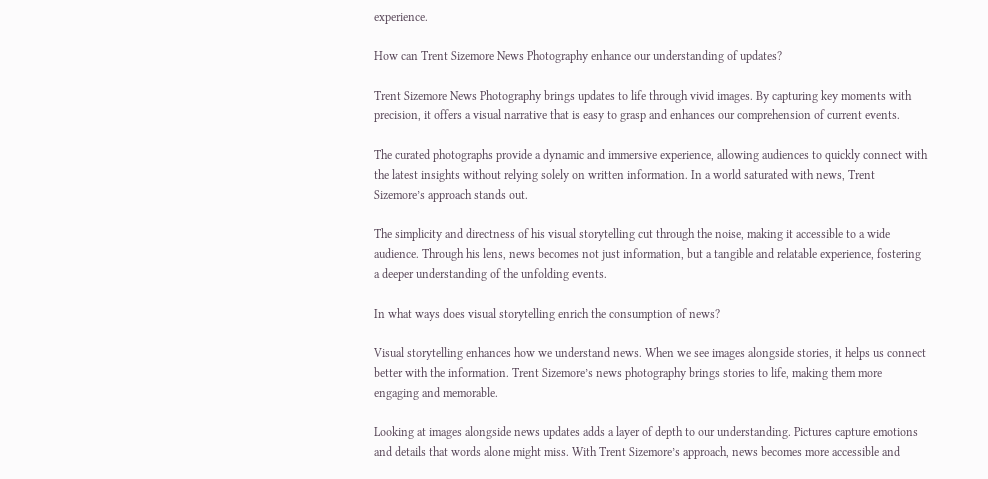experience.

How can Trent Sizemore News Photography enhance our understanding of updates?

Trent Sizemore News Photography brings updates to life through vivid images. By capturing key moments with precision, it offers a visual narrative that is easy to grasp and enhances our comprehension of current events.

The curated photographs provide a dynamic and immersive experience, allowing audiences to quickly connect with the latest insights without relying solely on written information. In a world saturated with news, Trent Sizemore’s approach stands out.

The simplicity and directness of his visual storytelling cut through the noise, making it accessible to a wide audience. Through his lens, news becomes not just information, but a tangible and relatable experience, fostering a deeper understanding of the unfolding events.

In what ways does visual storytelling enrich the consumption of news?

Visual storytelling enhances how we understand news. When we see images alongside stories, it helps us connect better with the information. Trent Sizemore’s news photography brings stories to life, making them more engaging and memorable.

Looking at images alongside news updates adds a layer of depth to our understanding. Pictures capture emotions and details that words alone might miss. With Trent Sizemore’s approach, news becomes more accessible and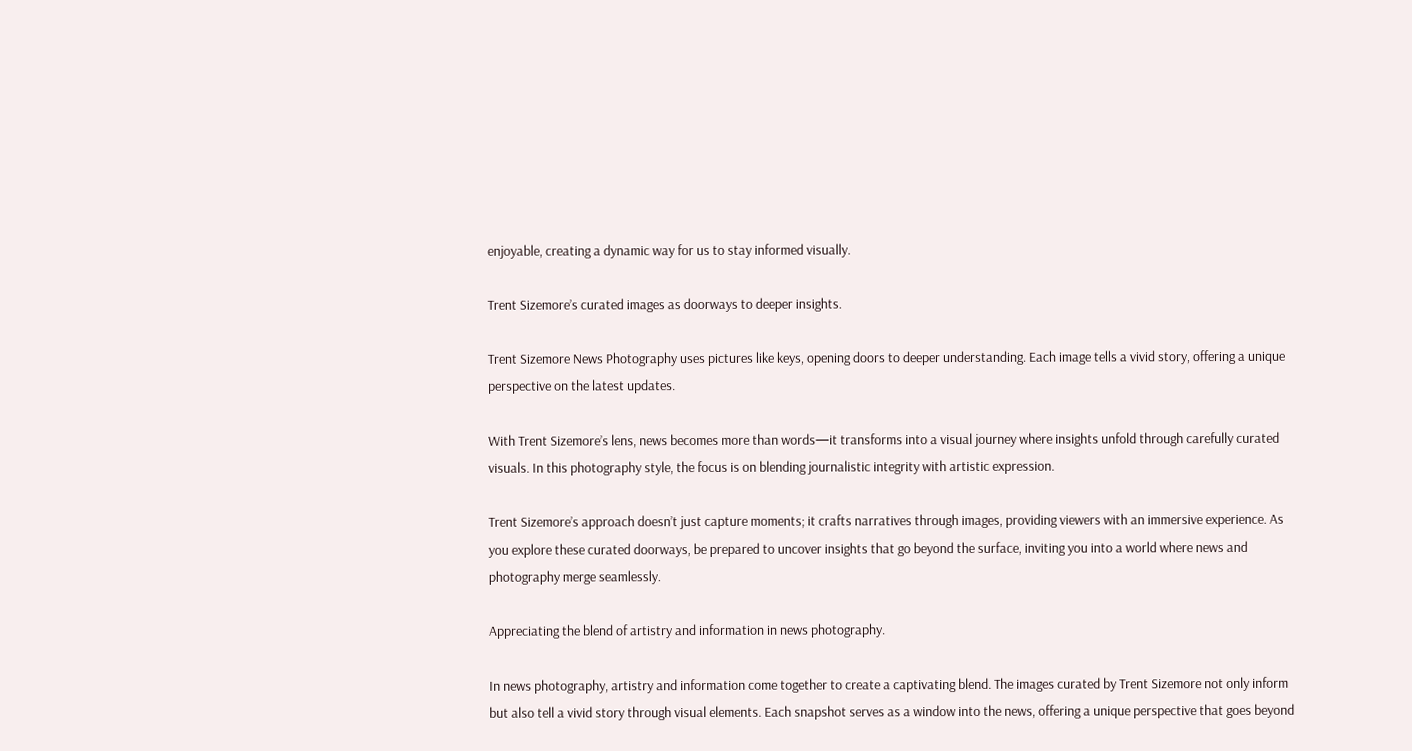enjoyable, creating a dynamic way for us to stay informed visually.

Trent Sizemore’s curated images as doorways to deeper insights.

Trent Sizemore News Photography uses pictures like keys, opening doors to deeper understanding. Each image tells a vivid story, offering a unique perspective on the latest updates.

With Trent Sizemore’s lens, news becomes more than words—it transforms into a visual journey where insights unfold through carefully curated visuals. In this photography style, the focus is on blending journalistic integrity with artistic expression.

Trent Sizemore’s approach doesn’t just capture moments; it crafts narratives through images, providing viewers with an immersive experience. As you explore these curated doorways, be prepared to uncover insights that go beyond the surface, inviting you into a world where news and photography merge seamlessly.

Appreciating the blend of artistry and information in news photography.

In news photography, artistry and information come together to create a captivating blend. The images curated by Trent Sizemore not only inform but also tell a vivid story through visual elements. Each snapshot serves as a window into the news, offering a unique perspective that goes beyond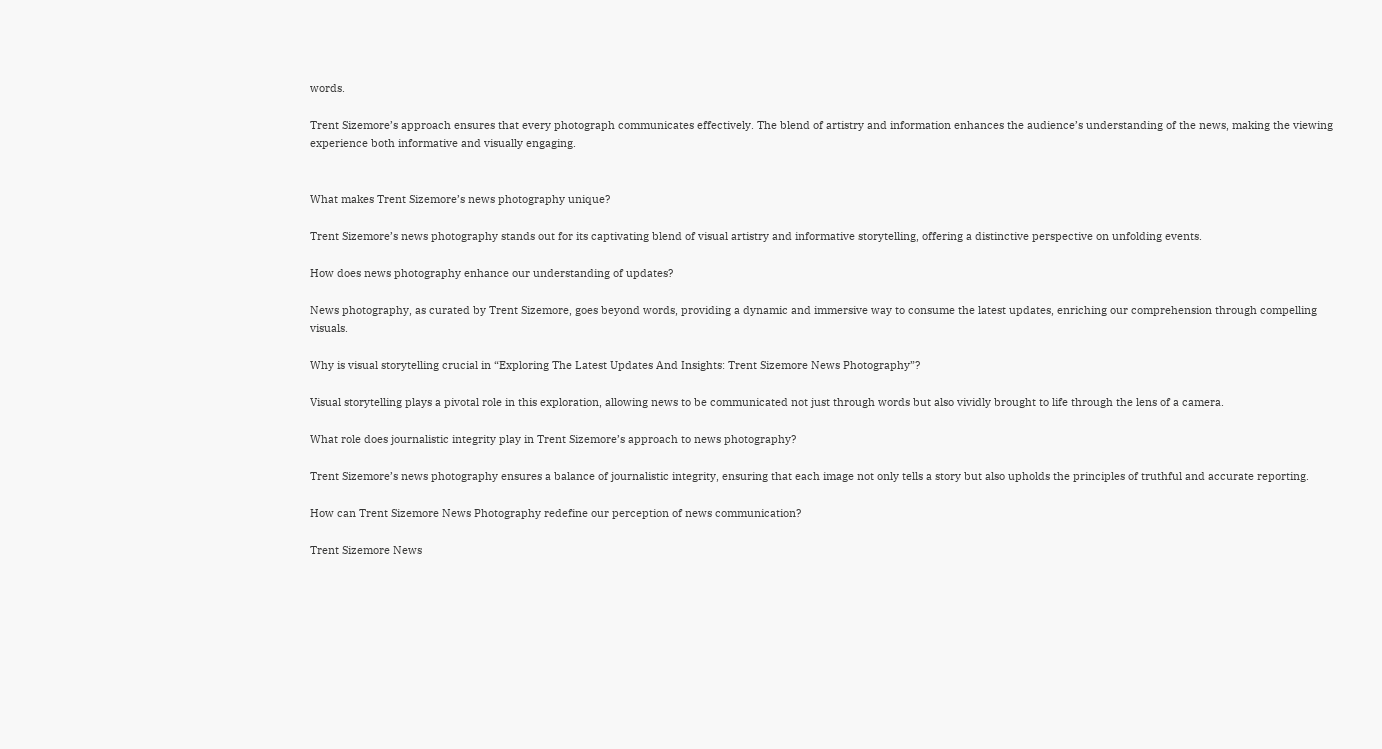words.

Trent Sizemore’s approach ensures that every photograph communicates effectively. The blend of artistry and information enhances the audience’s understanding of the news, making the viewing experience both informative and visually engaging.


What makes Trent Sizemore’s news photography unique?

Trent Sizemore’s news photography stands out for its captivating blend of visual artistry and informative storytelling, offering a distinctive perspective on unfolding events.

How does news photography enhance our understanding of updates?

News photography, as curated by Trent Sizemore, goes beyond words, providing a dynamic and immersive way to consume the latest updates, enriching our comprehension through compelling visuals.

Why is visual storytelling crucial in “Exploring The Latest Updates And Insights: Trent Sizemore News Photography”?

Visual storytelling plays a pivotal role in this exploration, allowing news to be communicated not just through words but also vividly brought to life through the lens of a camera.

What role does journalistic integrity play in Trent Sizemore’s approach to news photography?

Trent Sizemore’s news photography ensures a balance of journalistic integrity, ensuring that each image not only tells a story but also upholds the principles of truthful and accurate reporting.

How can Trent Sizemore News Photography redefine our perception of news communication?

Trent Sizemore News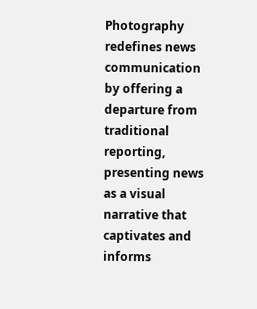Photography redefines news communication by offering a departure from traditional reporting, presenting news as a visual narrative that captivates and informs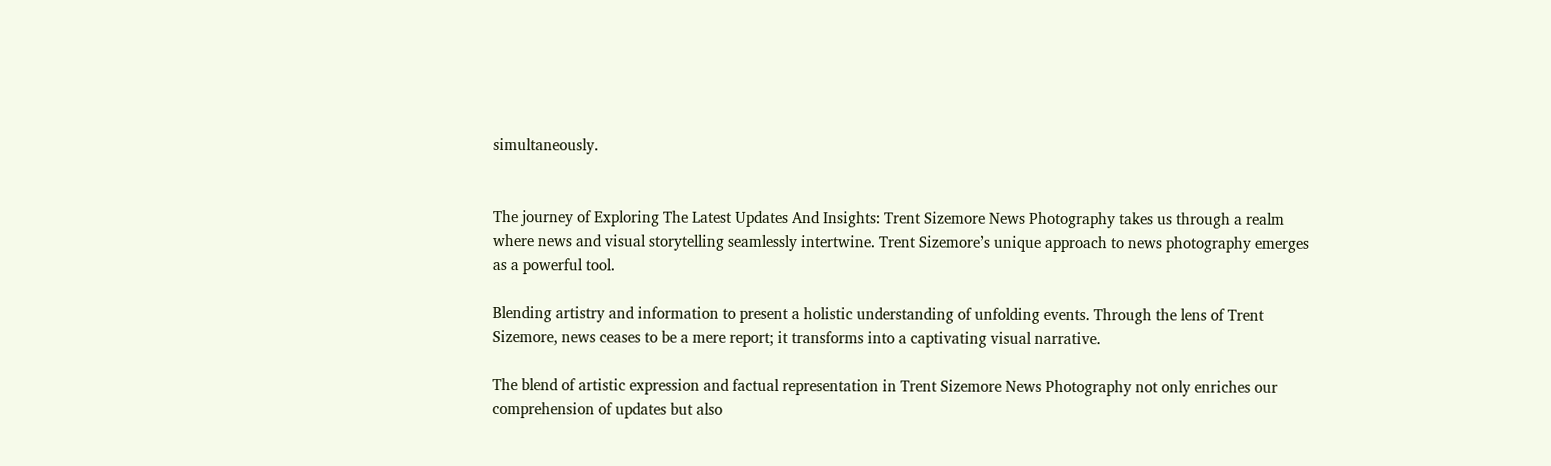simultaneously.


The journey of Exploring The Latest Updates And Insights: Trent Sizemore News Photography takes us through a realm where news and visual storytelling seamlessly intertwine. Trent Sizemore’s unique approach to news photography emerges as a powerful tool.

Blending artistry and information to present a holistic understanding of unfolding events. Through the lens of Trent Sizemore, news ceases to be a mere report; it transforms into a captivating visual narrative.

The blend of artistic expression and factual representation in Trent Sizemore News Photography not only enriches our comprehension of updates but also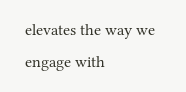elevates the way we engage with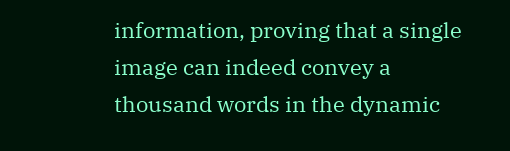information, proving that a single image can indeed convey a thousand words in the dynamic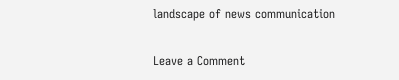landscape of news communication

Leave a Comment